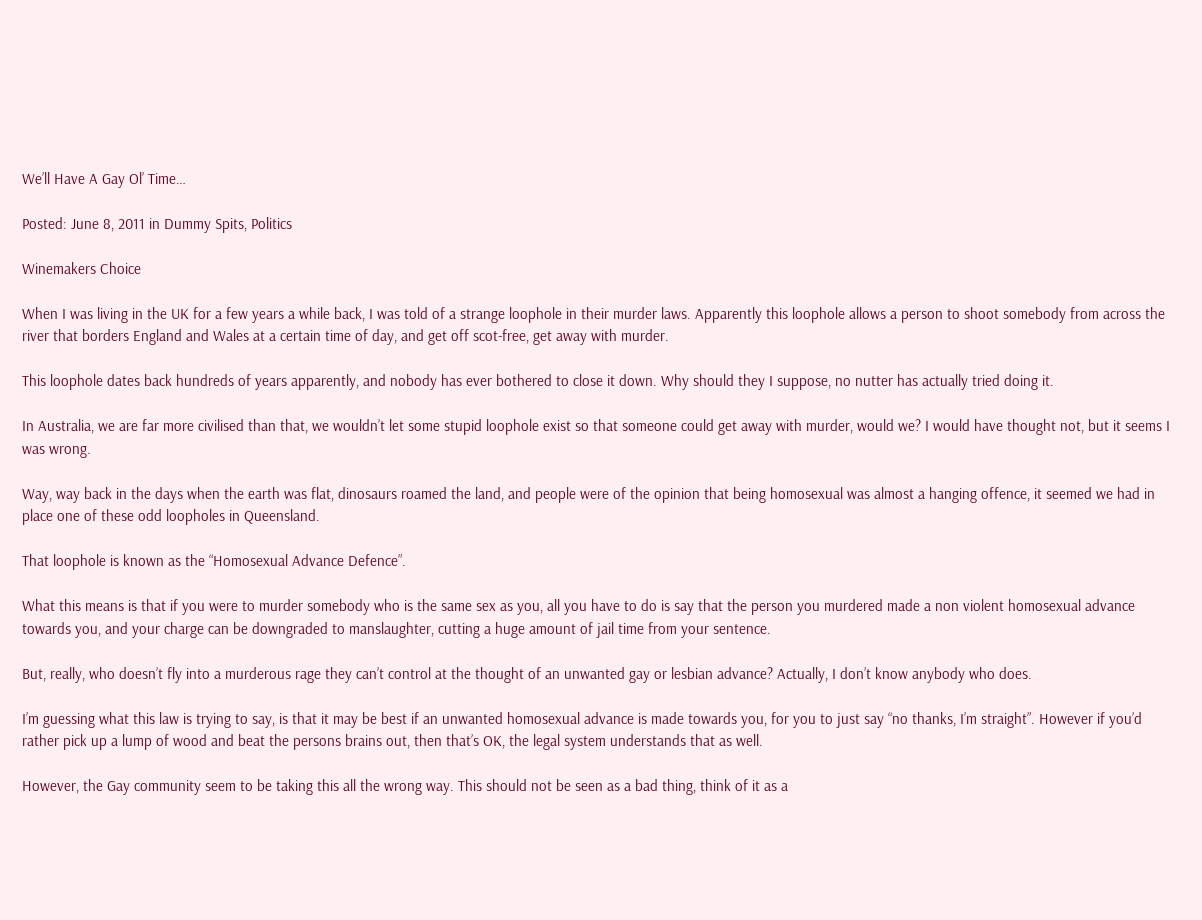We’ll Have A Gay Ol’ Time…

Posted: June 8, 2011 in Dummy Spits, Politics

Winemakers Choice

When I was living in the UK for a few years a while back, I was told of a strange loophole in their murder laws. Apparently this loophole allows a person to shoot somebody from across the river that borders England and Wales at a certain time of day, and get off scot-free, get away with murder.

This loophole dates back hundreds of years apparently, and nobody has ever bothered to close it down. Why should they I suppose, no nutter has actually tried doing it.

In Australia, we are far more civilised than that, we wouldn’t let some stupid loophole exist so that someone could get away with murder, would we? I would have thought not, but it seems I was wrong.

Way, way back in the days when the earth was flat, dinosaurs roamed the land, and people were of the opinion that being homosexual was almost a hanging offence, it seemed we had in place one of these odd loopholes in Queensland.

That loophole is known as the “Homosexual Advance Defence”.

What this means is that if you were to murder somebody who is the same sex as you, all you have to do is say that the person you murdered made a non violent homosexual advance towards you, and your charge can be downgraded to manslaughter, cutting a huge amount of jail time from your sentence.

But, really, who doesn’t fly into a murderous rage they can’t control at the thought of an unwanted gay or lesbian advance? Actually, I don’t know anybody who does.

I’m guessing what this law is trying to say, is that it may be best if an unwanted homosexual advance is made towards you, for you to just say “no thanks, I’m straight”. However if you’d rather pick up a lump of wood and beat the persons brains out, then that’s OK, the legal system understands that as well.

However, the Gay community seem to be taking this all the wrong way. This should not be seen as a bad thing, think of it as a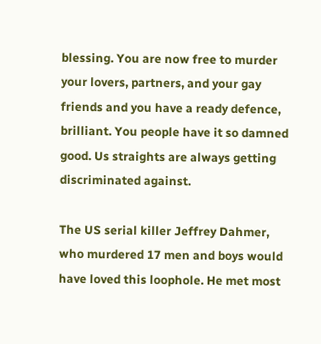blessing. You are now free to murder your lovers, partners, and your gay friends and you have a ready defence, brilliant. You people have it so damned good. Us straights are always getting discriminated against.

The US serial killer Jeffrey Dahmer, who murdered 17 men and boys would have loved this loophole. He met most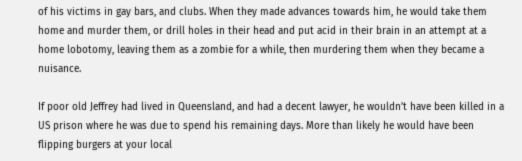of his victims in gay bars, and clubs. When they made advances towards him, he would take them home and murder them, or drill holes in their head and put acid in their brain in an attempt at a home lobotomy, leaving them as a zombie for a while, then murdering them when they became a nuisance.

If poor old Jeffrey had lived in Queensland, and had a decent lawyer, he wouldn’t have been killed in a US prison where he was due to spend his remaining days. More than likely he would have been flipping burgers at your local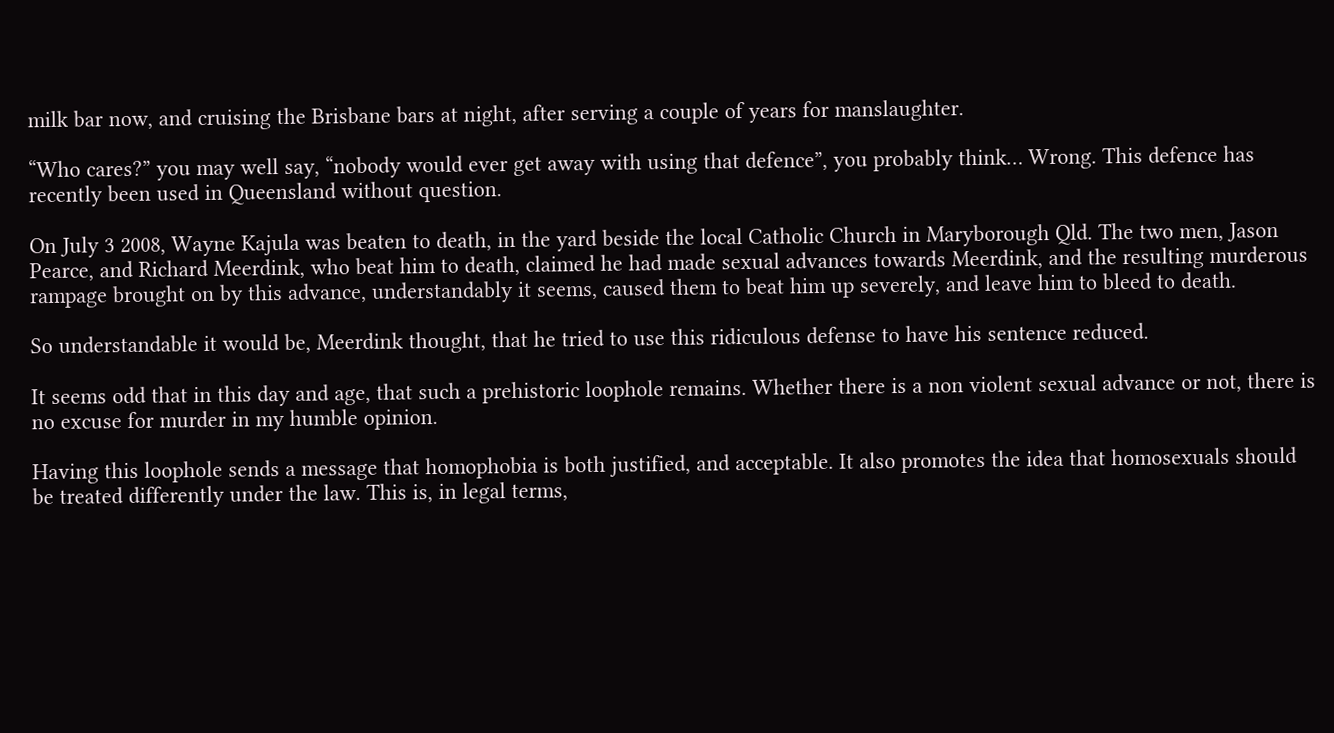milk bar now, and cruising the Brisbane bars at night, after serving a couple of years for manslaughter.

“Who cares?” you may well say, “nobody would ever get away with using that defence”, you probably think… Wrong. This defence has recently been used in Queensland without question.

On July 3 2008, Wayne Kajula was beaten to death, in the yard beside the local Catholic Church in Maryborough Qld. The two men, Jason Pearce, and Richard Meerdink, who beat him to death, claimed he had made sexual advances towards Meerdink, and the resulting murderous rampage brought on by this advance, understandably it seems, caused them to beat him up severely, and leave him to bleed to death.

So understandable it would be, Meerdink thought, that he tried to use this ridiculous defense to have his sentence reduced.

It seems odd that in this day and age, that such a prehistoric loophole remains. Whether there is a non violent sexual advance or not, there is no excuse for murder in my humble opinion.

Having this loophole sends a message that homophobia is both justified, and acceptable. It also promotes the idea that homosexuals should be treated differently under the law. This is, in legal terms,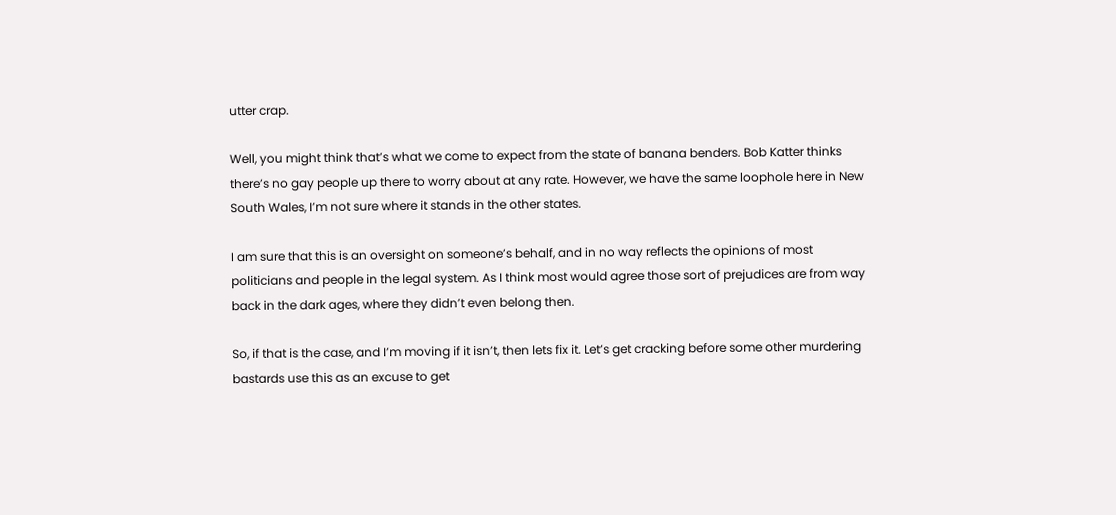utter crap.

Well, you might think that’s what we come to expect from the state of banana benders. Bob Katter thinks there’s no gay people up there to worry about at any rate. However, we have the same loophole here in New South Wales, I’m not sure where it stands in the other states.

I am sure that this is an oversight on someone’s behalf, and in no way reflects the opinions of most politicians and people in the legal system. As I think most would agree those sort of prejudices are from way back in the dark ages, where they didn’t even belong then.

So, if that is the case, and I’m moving if it isn’t, then lets fix it. Let’s get cracking before some other murdering bastards use this as an excuse to get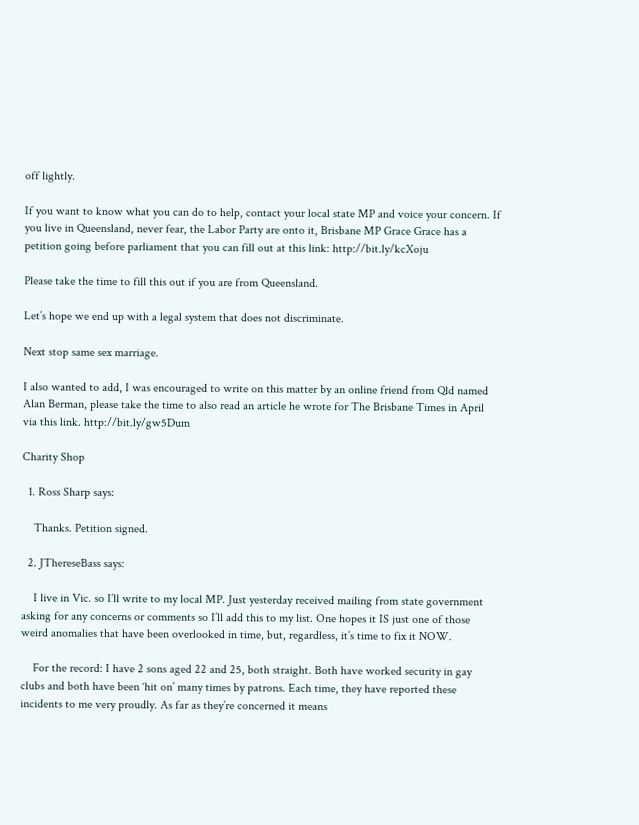off lightly.

If you want to know what you can do to help, contact your local state MP and voice your concern. If you live in Queensland, never fear, the Labor Party are onto it, Brisbane MP Grace Grace has a petition going before parliament that you can fill out at this link: http://bit.ly/kcXoju

Please take the time to fill this out if you are from Queensland.

Let’s hope we end up with a legal system that does not discriminate.

Next stop same sex marriage.

I also wanted to add, I was encouraged to write on this matter by an online friend from Qld named Alan Berman, please take the time to also read an article he wrote for The Brisbane Times in April via this link. http://bit.ly/gw5Dum

Charity Shop

  1. Ross Sharp says:

    Thanks. Petition signed.

  2. JThereseBass says:

    I live in Vic. so I’ll write to my local MP. Just yesterday received mailing from state government asking for any concerns or comments so I’ll add this to my list. One hopes it IS just one of those weird anomalies that have been overlooked in time, but, regardless, it’s time to fix it NOW.

    For the record: I have 2 sons aged 22 and 25, both straight. Both have worked security in gay clubs and both have been ‘hit on’ many times by patrons. Each time, they have reported these incidents to me very proudly. As far as they’re concerned it means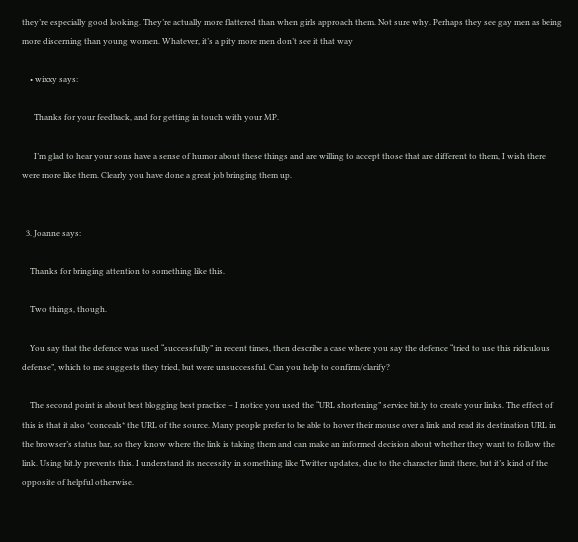they’re especially good looking. They’re actually more flattered than when girls approach them. Not sure why. Perhaps they see gay men as being more discerning than young women. Whatever, it’s a pity more men don’t see it that way

    • wixxy says:

      Thanks for your feedback, and for getting in touch with your MP.

      I’m glad to hear your sons have a sense of humor about these things and are willing to accept those that are different to them, I wish there were more like them. Clearly you have done a great job bringing them up.


  3. Joanne says:

    Thanks for bringing attention to something like this.

    Two things, though.

    You say that the defence was used “successfully” in recent times, then describe a case where you say the defence “tried to use this ridiculous defense”, which to me suggests they tried, but were unsuccessful. Can you help to confirm/clarify?

    The second point is about best blogging best practice – I notice you used the “URL shortening” service bit.ly to create your links. The effect of this is that it also *conceals* the URL of the source. Many people prefer to be able to hover their mouse over a link and read its destination URL in the browser’s status bar, so they know where the link is taking them and can make an informed decision about whether they want to follow the link. Using bit.ly prevents this. I understand its necessity in something like Twitter updates, due to the character limit there, but it’s kind of the opposite of helpful otherwise.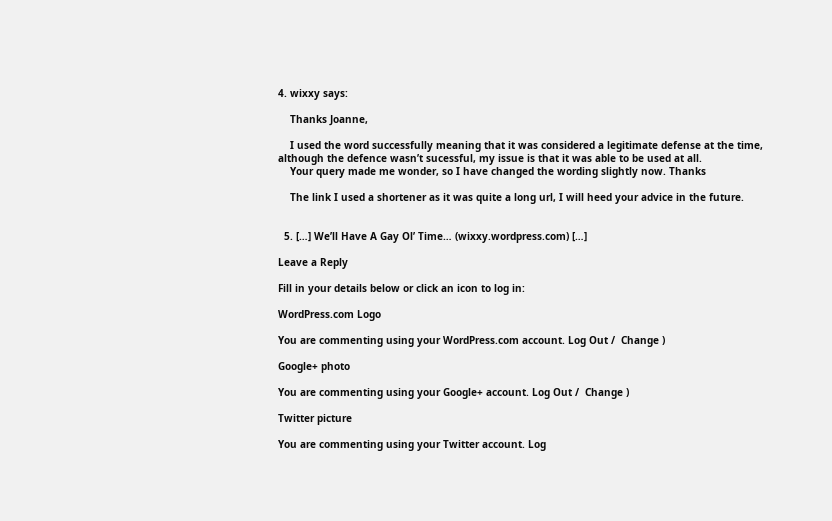4. wixxy says:

    Thanks Joanne,

    I used the word successfully meaning that it was considered a legitimate defense at the time, although the defence wasn’t sucessful, my issue is that it was able to be used at all.
    Your query made me wonder, so I have changed the wording slightly now. Thanks

    The link I used a shortener as it was quite a long url, I will heed your advice in the future.


  5. […] We’ll Have A Gay Ol’ Time… (wixxy.wordpress.com) […]

Leave a Reply

Fill in your details below or click an icon to log in:

WordPress.com Logo

You are commenting using your WordPress.com account. Log Out /  Change )

Google+ photo

You are commenting using your Google+ account. Log Out /  Change )

Twitter picture

You are commenting using your Twitter account. Log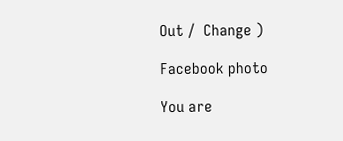Out /  Change )

Facebook photo

You are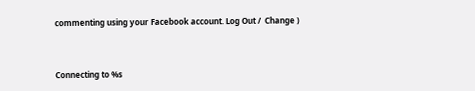commenting using your Facebook account. Log Out /  Change )


Connecting to %s